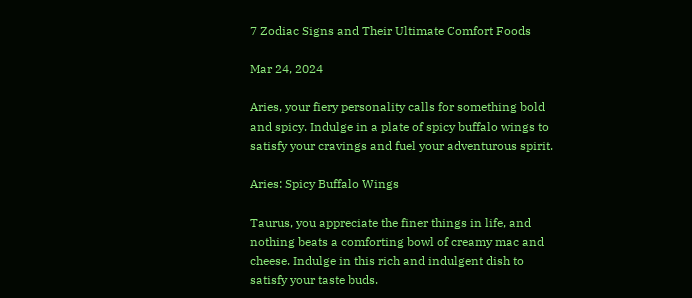7 Zodiac Signs and Their Ultimate Comfort Foods

Mar 24, 2024

Aries, your fiery personality calls for something bold and spicy. Indulge in a plate of spicy buffalo wings to satisfy your cravings and fuel your adventurous spirit.

Aries: Spicy Buffalo Wings

Taurus, you appreciate the finer things in life, and nothing beats a comforting bowl of creamy mac and cheese. Indulge in this rich and indulgent dish to satisfy your taste buds.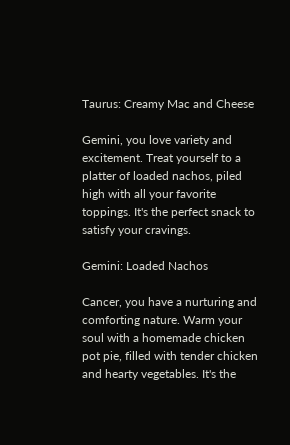Taurus: Creamy Mac and Cheese

Gemini, you love variety and excitement. Treat yourself to a platter of loaded nachos, piled high with all your favorite toppings. It's the perfect snack to satisfy your cravings.

Gemini: Loaded Nachos

Cancer, you have a nurturing and comforting nature. Warm your soul with a homemade chicken pot pie, filled with tender chicken and hearty vegetables. It's the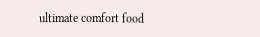ultimate comfort food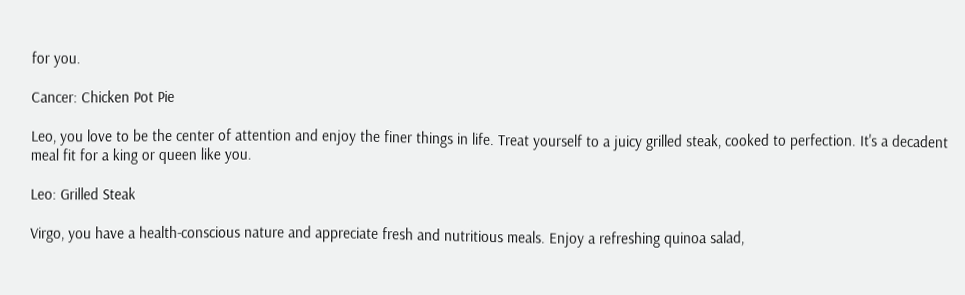for you.

Cancer: Chicken Pot Pie

Leo, you love to be the center of attention and enjoy the finer things in life. Treat yourself to a juicy grilled steak, cooked to perfection. It's a decadent meal fit for a king or queen like you.

Leo: Grilled Steak

Virgo, you have a health-conscious nature and appreciate fresh and nutritious meals. Enjoy a refreshing quinoa salad,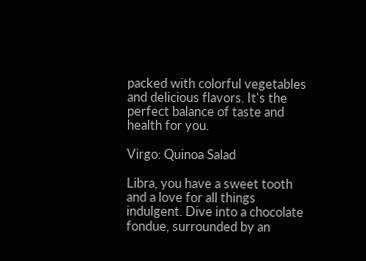packed with colorful vegetables and delicious flavors. It's the perfect balance of taste and health for you.

Virgo: Quinoa Salad

Libra, you have a sweet tooth and a love for all things indulgent. Dive into a chocolate fondue, surrounded by an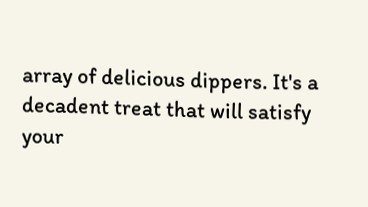array of delicious dippers. It's a decadent treat that will satisfy your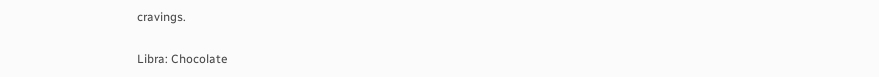cravings.

Libra: Chocolate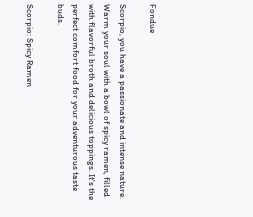Fondue

Scorpio, you have a passionate and intense nature. Warm your soul with a bowl of spicy ramen, filled with flavorful broth and delicious toppings. It's the perfect comfort food for your adventurous taste buds.

Scorpio: Spicy Ramen